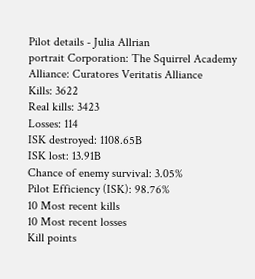Pilot details - Julia Allrian
portrait Corporation: The Squirrel Academy
Alliance: Curatores Veritatis Alliance
Kills: 3622
Real kills: 3423
Losses: 114
ISK destroyed: 1108.65B
ISK lost: 13.91B
Chance of enemy survival: 3.05%
Pilot Efficiency (ISK): 98.76%
10 Most recent kills
10 Most recent losses
Kill points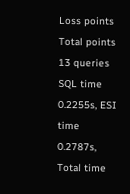Loss points
Total points
13 queries SQL time 0.2255s, ESI time 0.2787s, Total time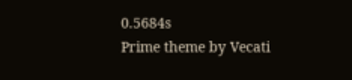0.5684s
Prime theme by Vecati